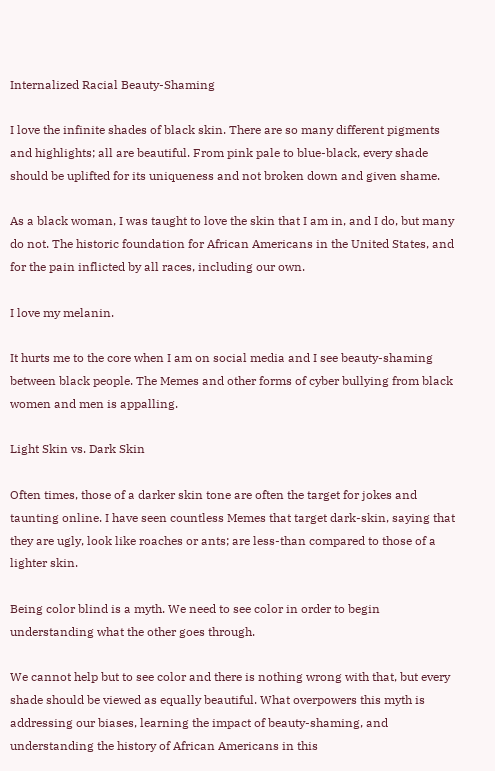Internalized Racial Beauty-Shaming

I love the infinite shades of black skin. There are so many different pigments and highlights; all are beautiful. From pink pale to blue-black, every shade should be uplifted for its uniqueness and not broken down and given shame.

As a black woman, I was taught to love the skin that I am in, and I do, but many do not. The historic foundation for African Americans in the United States, and for the pain inflicted by all races, including our own.

I love my melanin.

It hurts me to the core when I am on social media and I see beauty-shaming between black people. The Memes and other forms of cyber bullying from black women and men is appalling.

Light Skin vs. Dark Skin

Often times, those of a darker skin tone are often the target for jokes and taunting online. I have seen countless Memes that target dark-skin, saying that they are ugly, look like roaches or ants; are less-than compared to those of a lighter skin.

Being color blind is a myth. We need to see color in order to begin understanding what the other goes through.

We cannot help but to see color and there is nothing wrong with that, but every shade should be viewed as equally beautiful. What overpowers this myth is addressing our biases, learning the impact of beauty-shaming, and understanding the history of African Americans in this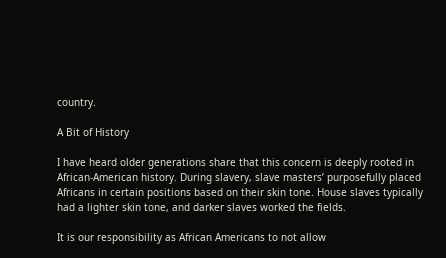country.

A Bit of History

I have heard older generations share that this concern is deeply rooted in African-American history. During slavery, slave masters’ purposefully placed Africans in certain positions based on their skin tone. House slaves typically had a lighter skin tone, and darker slaves worked the fields.

It is our responsibility as African Americans to not allow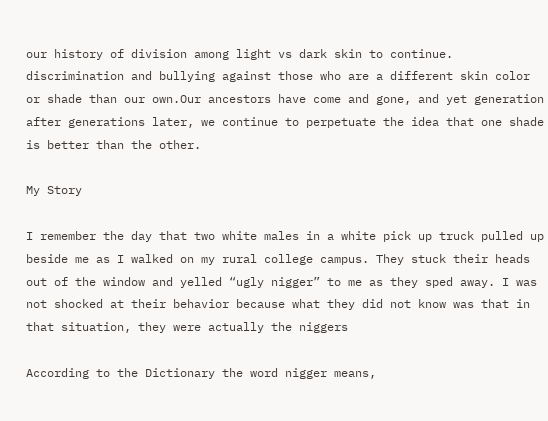our history of division among light vs dark skin to continue. discrimination and bullying against those who are a different skin color or shade than our own.Our ancestors have come and gone, and yet generation after generations later, we continue to perpetuate the idea that one shade is better than the other.

My Story

I remember the day that two white males in a white pick up truck pulled up beside me as I walked on my rural college campus. They stuck their heads out of the window and yelled “ugly nigger” to me as they sped away. I was not shocked at their behavior because what they did not know was that in that situation, they were actually the niggers

According to the Dictionary the word nigger means,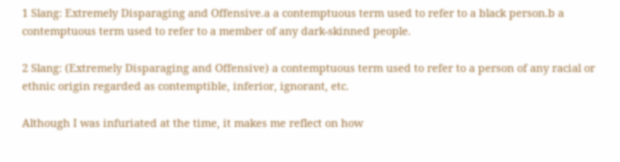1 Slang: Extremely Disparaging and Offensive.a a contemptuous term used to refer to a black person.b a contemptuous term used to refer to a member of any dark-skinned people.

2 Slang: (Extremely Disparaging and Offensive) a contemptuous term used to refer to a person of any racial or ethnic origin regarded as contemptible, inferior, ignorant, etc.

Although I was infuriated at the time, it makes me reflect on how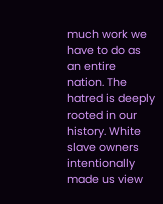much work we have to do as an entire nation. The hatred is deeply rooted in our history. White slave owners intentionally made us view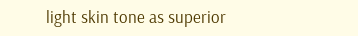light skin tone as superior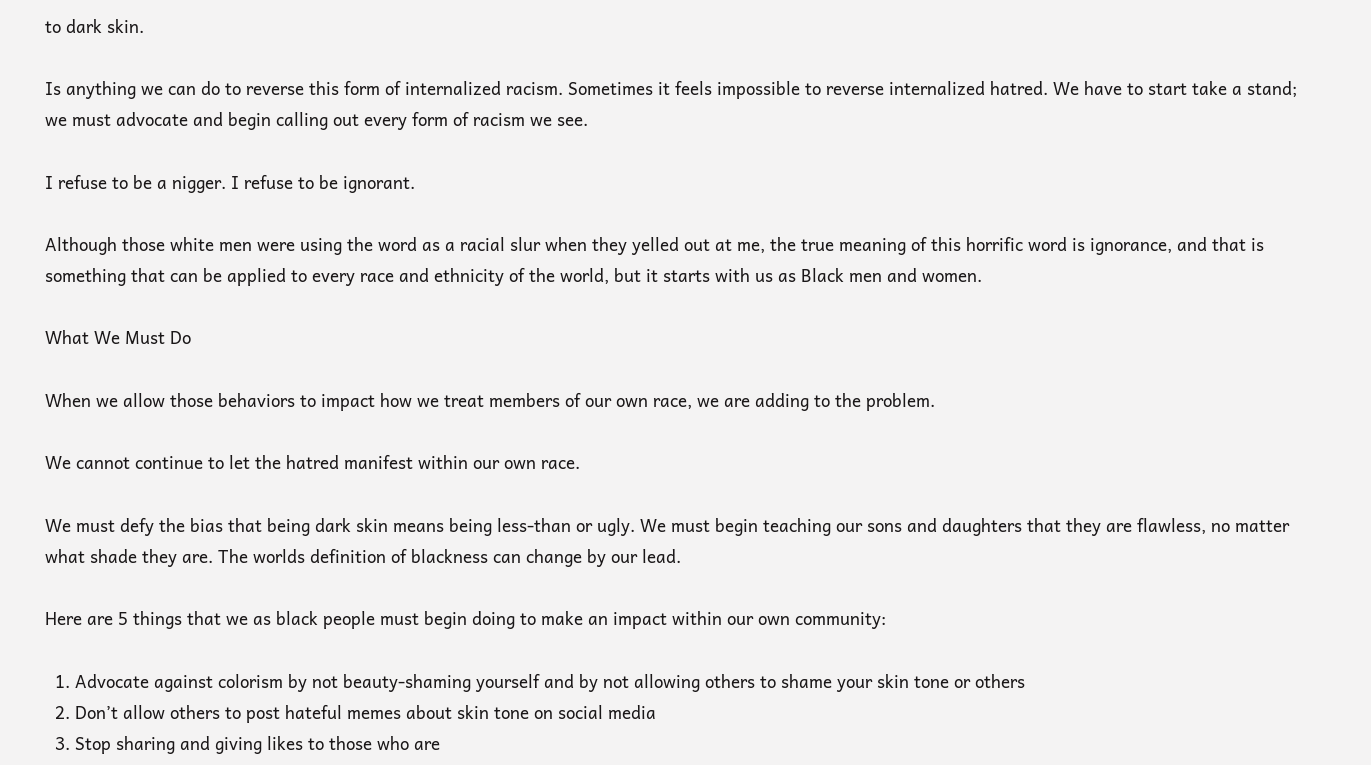to dark skin.

Is anything we can do to reverse this form of internalized racism. Sometimes it feels impossible to reverse internalized hatred. We have to start take a stand; we must advocate and begin calling out every form of racism we see.

I refuse to be a nigger. I refuse to be ignorant.

Although those white men were using the word as a racial slur when they yelled out at me, the true meaning of this horrific word is ignorance, and that is something that can be applied to every race and ethnicity of the world, but it starts with us as Black men and women.

What We Must Do

When we allow those behaviors to impact how we treat members of our own race, we are adding to the problem.

We cannot continue to let the hatred manifest within our own race.

We must defy the bias that being dark skin means being less-than or ugly. We must begin teaching our sons and daughters that they are flawless, no matter what shade they are. The worlds definition of blackness can change by our lead.

Here are 5 things that we as black people must begin doing to make an impact within our own community:

  1. Advocate against colorism by not beauty-shaming yourself and by not allowing others to shame your skin tone or others
  2. Don’t allow others to post hateful memes about skin tone on social media
  3. Stop sharing and giving likes to those who are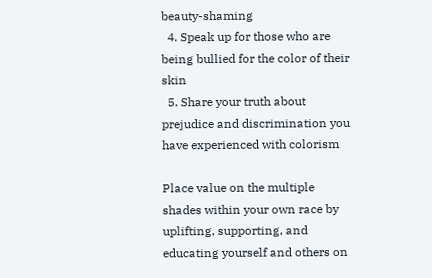beauty-shaming
  4. Speak up for those who are being bullied for the color of their skin
  5. Share your truth about prejudice and discrimination you have experienced with colorism

Place value on the multiple shades within your own race by uplifting, supporting, and educating yourself and others on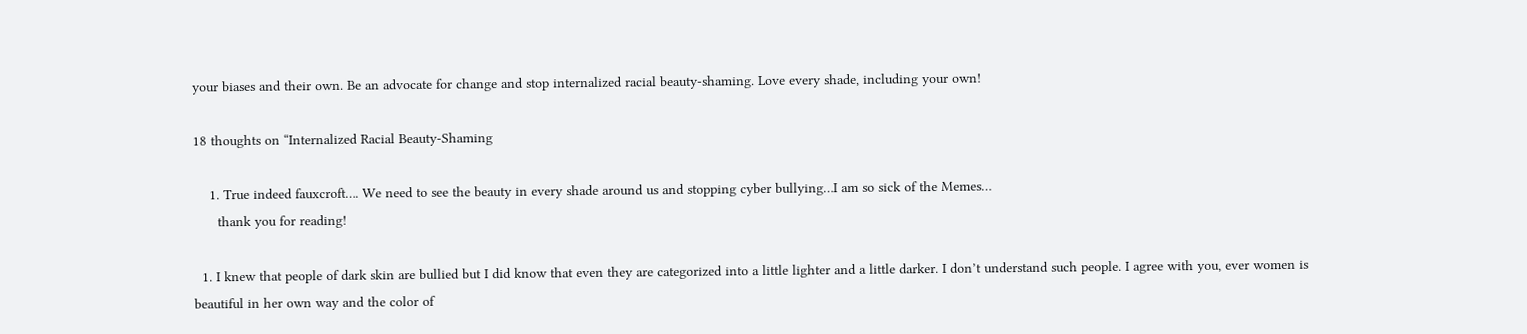your biases and their own. Be an advocate for change and stop internalized racial beauty-shaming. Love every shade, including your own!

18 thoughts on “Internalized Racial Beauty-Shaming

    1. True indeed fauxcroft…. We need to see the beauty in every shade around us and stopping cyber bullying…I am so sick of the Memes…
      thank you for reading!

  1. I knew that people of dark skin are bullied but I did know that even they are categorized into a little lighter and a little darker. I don’t understand such people. I agree with you, ever women is beautiful in her own way and the color of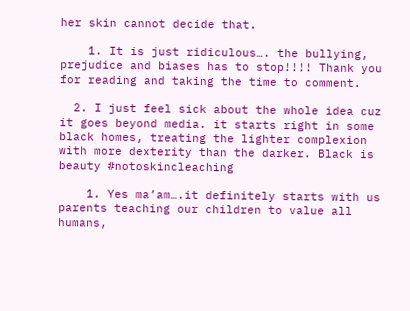her skin cannot decide that.

    1. It is just ridiculous…. the bullying, prejudice and biases has to stop!!!! Thank you for reading and taking the time to comment.

  2. I just feel sick about the whole idea cuz it goes beyond media. it starts right in some black homes, treating the lighter complexion with more dexterity than the darker. Black is beauty #notoskincleaching

    1. Yes ma’am….it definitely starts with us parents teaching our children to value all humans,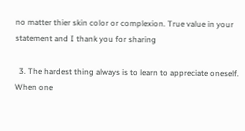no matter thier skin color or complexion. True value in your statement and I thank you for sharing

  3. The hardest thing always is to learn to appreciate oneself. When one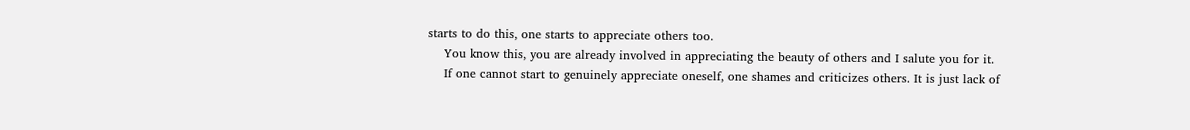starts to do this, one starts to appreciate others too.
    You know this, you are already involved in appreciating the beauty of others and I salute you for it.
    If one cannot start to genuinely appreciate oneself, one shames and criticizes others. It is just lack of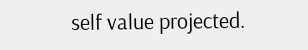self value projected.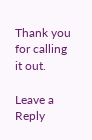Thank you for calling it out.

Leave a Reply